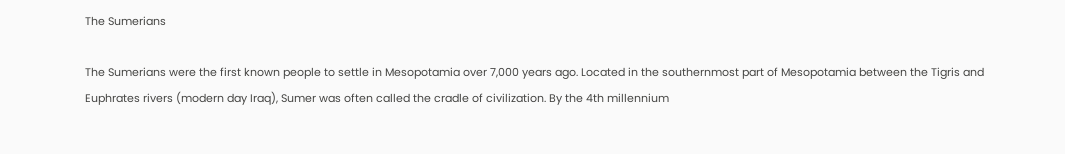The Sumerians

The Sumerians were the first known people to settle in Mesopotamia over 7,000 years ago. Located in the southernmost part of Mesopotamia between the Tigris and Euphrates rivers (modern day Iraq), Sumer was often called the cradle of civilization. By the 4th millennium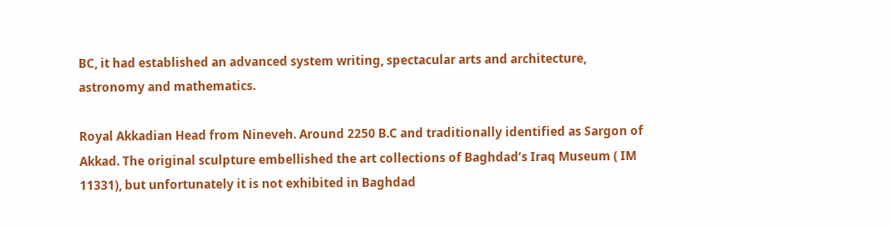BC, it had established an advanced system writing, spectacular arts and architecture, astronomy and mathematics.

Royal Akkadian Head from Nineveh. Around 2250 B.C and traditionally identified as Sargon of Akkad. The original sculpture embellished the art collections of Baghdad’s Iraq Museum ( IM 11331), but unfortunately it is not exhibited in Baghdad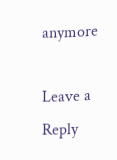anymore

Leave a Reply